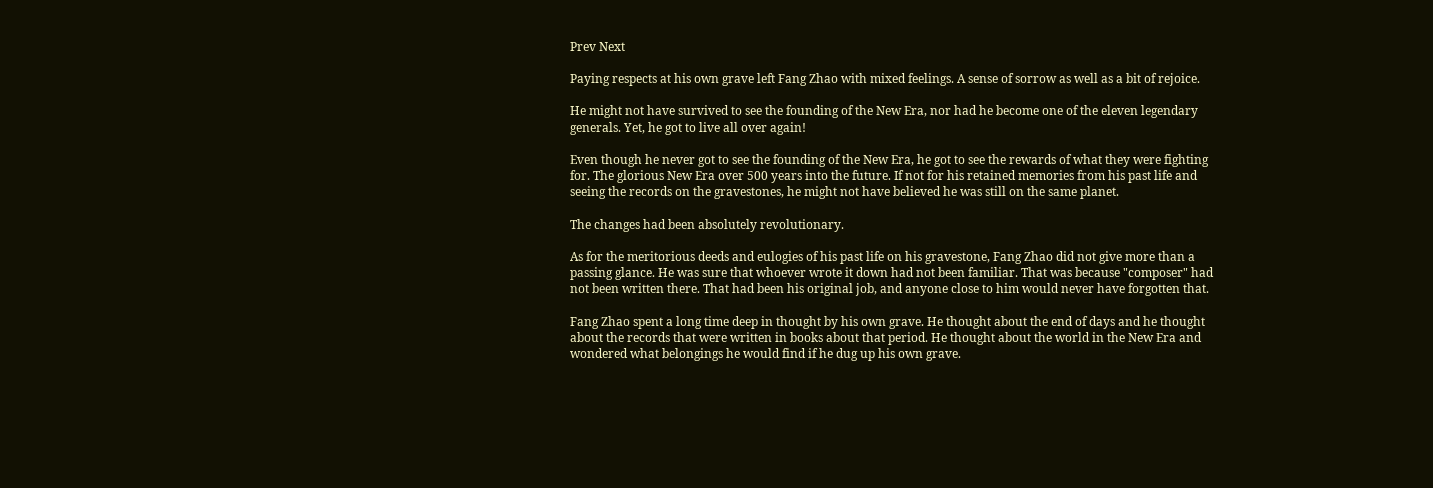Prev Next

Paying respects at his own grave left Fang Zhao with mixed feelings. A sense of sorrow as well as a bit of rejoice.

He might not have survived to see the founding of the New Era, nor had he become one of the eleven legendary generals. Yet, he got to live all over again!

Even though he never got to see the founding of the New Era, he got to see the rewards of what they were fighting for. The glorious New Era over 500 years into the future. If not for his retained memories from his past life and seeing the records on the gravestones, he might not have believed he was still on the same planet.

The changes had been absolutely revolutionary.

As for the meritorious deeds and eulogies of his past life on his gravestone, Fang Zhao did not give more than a passing glance. He was sure that whoever wrote it down had not been familiar. That was because "composer" had not been written there. That had been his original job, and anyone close to him would never have forgotten that.

Fang Zhao spent a long time deep in thought by his own grave. He thought about the end of days and he thought about the records that were written in books about that period. He thought about the world in the New Era and wondered what belongings he would find if he dug up his own grave.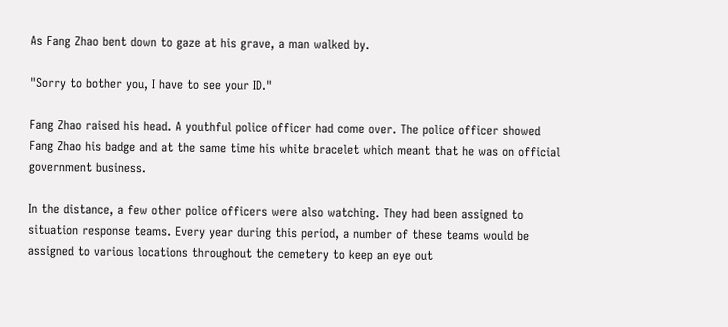As Fang Zhao bent down to gaze at his grave, a man walked by.

"Sorry to bother you, I have to see your ID."

Fang Zhao raised his head. A youthful police officer had come over. The police officer showed Fang Zhao his badge and at the same time his white bracelet which meant that he was on official government business.

In the distance, a few other police officers were also watching. They had been assigned to situation response teams. Every year during this period, a number of these teams would be assigned to various locations throughout the cemetery to keep an eye out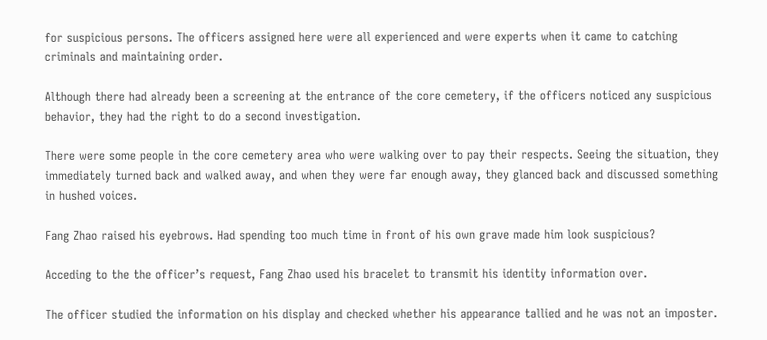for suspicious persons. The officers assigned here were all experienced and were experts when it came to catching criminals and maintaining order.

Although there had already been a screening at the entrance of the core cemetery, if the officers noticed any suspicious behavior, they had the right to do a second investigation.

There were some people in the core cemetery area who were walking over to pay their respects. Seeing the situation, they immediately turned back and walked away, and when they were far enough away, they glanced back and discussed something in hushed voices.

Fang Zhao raised his eyebrows. Had spending too much time in front of his own grave made him look suspicious?

Acceding to the the officer’s request, Fang Zhao used his bracelet to transmit his identity information over.

The officer studied the information on his display and checked whether his appearance tallied and he was not an imposter.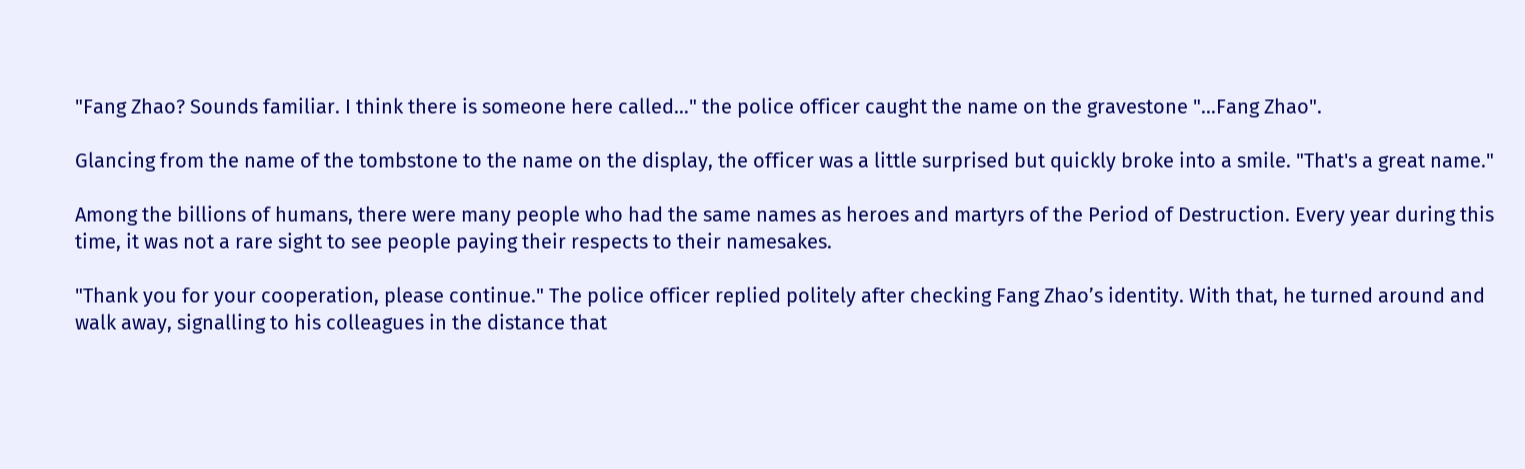"Fang Zhao? Sounds familiar. I think there is someone here called…" the police officer caught the name on the gravestone "...Fang Zhao".

Glancing from the name of the tombstone to the name on the display, the officer was a little surprised but quickly broke into a smile. "That's a great name."

Among the billions of humans, there were many people who had the same names as heroes and martyrs of the Period of Destruction. Every year during this time, it was not a rare sight to see people paying their respects to their namesakes.

"Thank you for your cooperation, please continue." The police officer replied politely after checking Fang Zhao’s identity. With that, he turned around and walk away, signalling to his colleagues in the distance that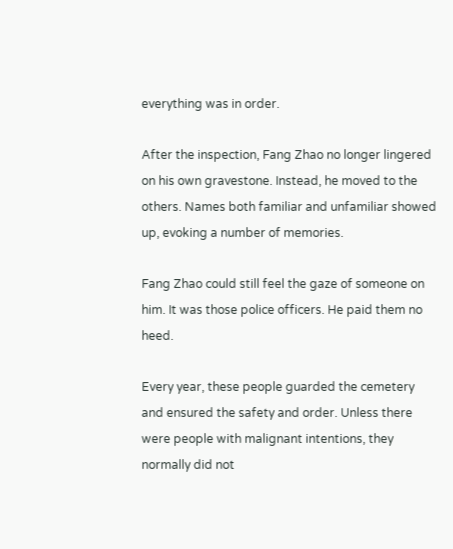everything was in order.

After the inspection, Fang Zhao no longer lingered on his own gravestone. Instead, he moved to the others. Names both familiar and unfamiliar showed up, evoking a number of memories.

Fang Zhao could still feel the gaze of someone on him. It was those police officers. He paid them no heed.

Every year, these people guarded the cemetery and ensured the safety and order. Unless there were people with malignant intentions, they normally did not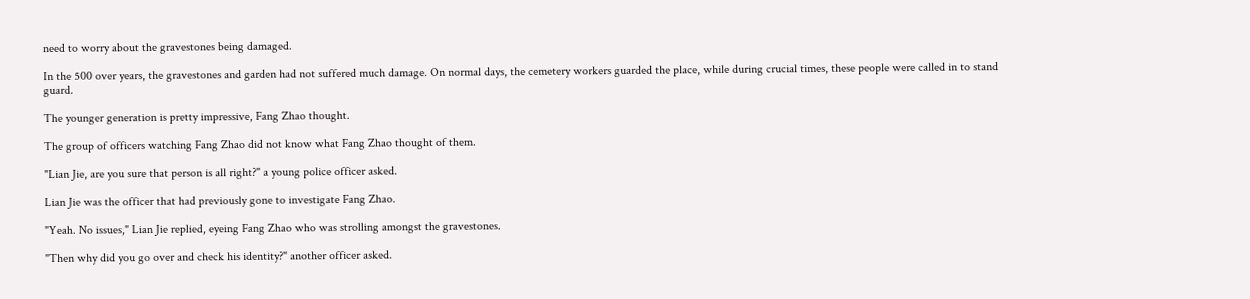need to worry about the gravestones being damaged.

In the 500 over years, the gravestones and garden had not suffered much damage. On normal days, the cemetery workers guarded the place, while during crucial times, these people were called in to stand guard.

The younger generation is pretty impressive, Fang Zhao thought.

The group of officers watching Fang Zhao did not know what Fang Zhao thought of them.

"Lian Jie, are you sure that person is all right?" a young police officer asked.

Lian Jie was the officer that had previously gone to investigate Fang Zhao.

"Yeah. No issues," Lian Jie replied, eyeing Fang Zhao who was strolling amongst the gravestones.

"Then why did you go over and check his identity?" another officer asked.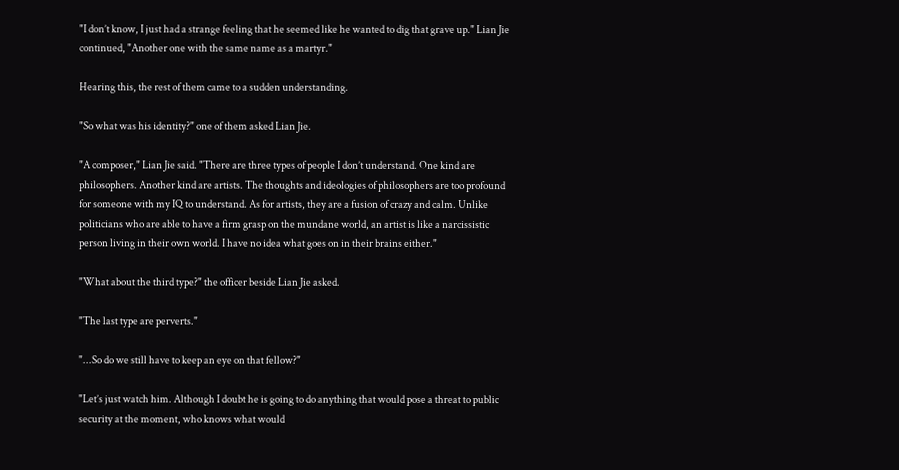"I don’t know, I just had a strange feeling that he seemed like he wanted to dig that grave up." Lian Jie continued, "Another one with the same name as a martyr."

Hearing this, the rest of them came to a sudden understanding.

"So what was his identity?" one of them asked Lian Jie.

"A composer," Lian Jie said. "There are three types of people I don’t understand. One kind are philosophers. Another kind are artists. The thoughts and ideologies of philosophers are too profound for someone with my IQ to understand. As for artists, they are a fusion of crazy and calm. Unlike politicians who are able to have a firm grasp on the mundane world, an artist is like a narcissistic person living in their own world. I have no idea what goes on in their brains either."

"What about the third type?" the officer beside Lian Jie asked.

"The last type are perverts."

"...So do we still have to keep an eye on that fellow?"

"Let’s just watch him. Although I doubt he is going to do anything that would pose a threat to public security at the moment, who knows what would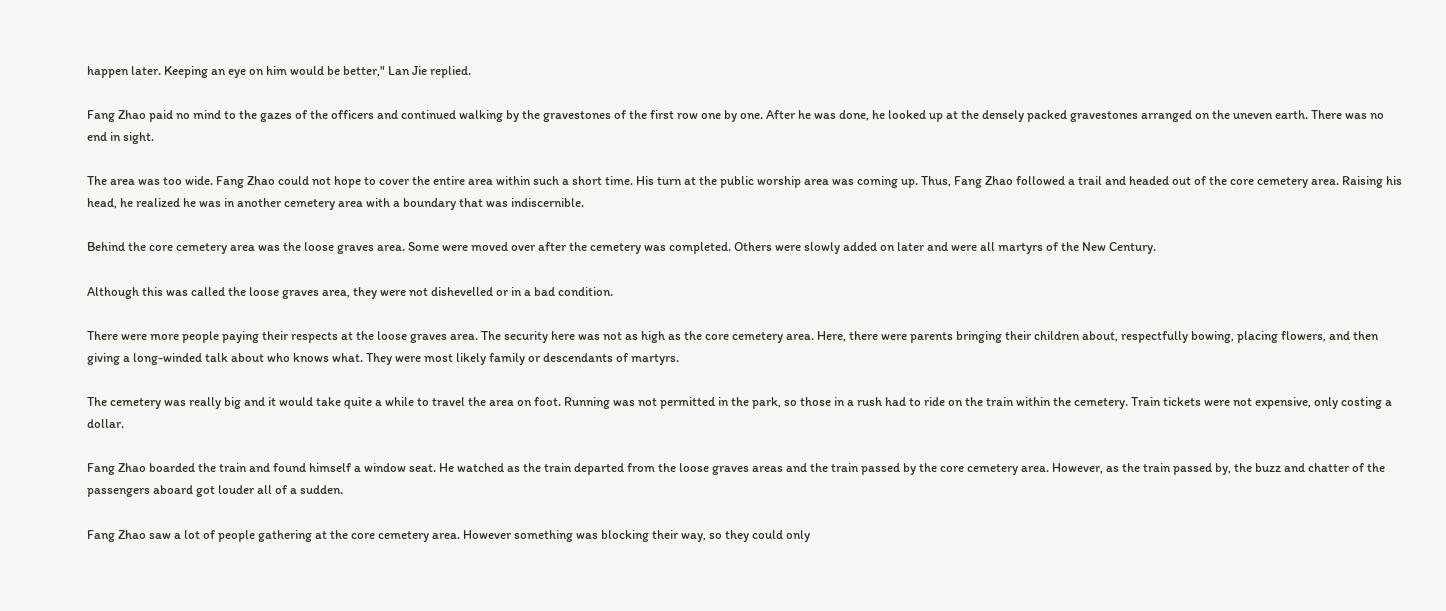happen later. Keeping an eye on him would be better," Lan Jie replied.

Fang Zhao paid no mind to the gazes of the officers and continued walking by the gravestones of the first row one by one. After he was done, he looked up at the densely packed gravestones arranged on the uneven earth. There was no end in sight.

The area was too wide. Fang Zhao could not hope to cover the entire area within such a short time. His turn at the public worship area was coming up. Thus, Fang Zhao followed a trail and headed out of the core cemetery area. Raising his head, he realized he was in another cemetery area with a boundary that was indiscernible.

Behind the core cemetery area was the loose graves area. Some were moved over after the cemetery was completed. Others were slowly added on later and were all martyrs of the New Century.

Although this was called the loose graves area, they were not dishevelled or in a bad condition.

There were more people paying their respects at the loose graves area. The security here was not as high as the core cemetery area. Here, there were parents bringing their children about, respectfully bowing, placing flowers, and then giving a long-winded talk about who knows what. They were most likely family or descendants of martyrs.

The cemetery was really big and it would take quite a while to travel the area on foot. Running was not permitted in the park, so those in a rush had to ride on the train within the cemetery. Train tickets were not expensive, only costing a dollar.

Fang Zhao boarded the train and found himself a window seat. He watched as the train departed from the loose graves areas and the train passed by the core cemetery area. However, as the train passed by, the buzz and chatter of the passengers aboard got louder all of a sudden.

Fang Zhao saw a lot of people gathering at the core cemetery area. However something was blocking their way, so they could only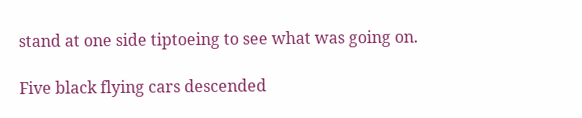stand at one side tiptoeing to see what was going on.

Five black flying cars descended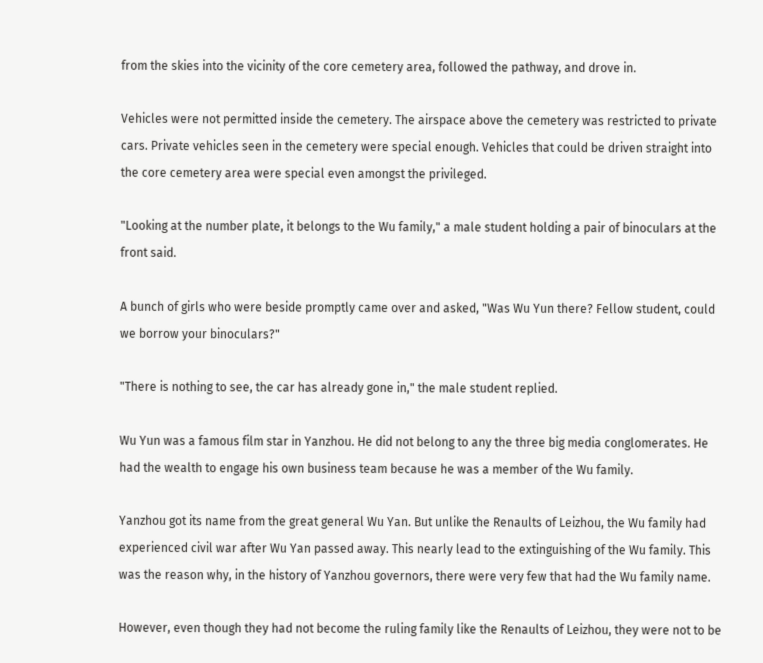from the skies into the vicinity of the core cemetery area, followed the pathway, and drove in.

Vehicles were not permitted inside the cemetery. The airspace above the cemetery was restricted to private cars. Private vehicles seen in the cemetery were special enough. Vehicles that could be driven straight into the core cemetery area were special even amongst the privileged.

"Looking at the number plate, it belongs to the Wu family," a male student holding a pair of binoculars at the front said.

A bunch of girls who were beside promptly came over and asked, "Was Wu Yun there? Fellow student, could we borrow your binoculars?"

"There is nothing to see, the car has already gone in," the male student replied.

Wu Yun was a famous film star in Yanzhou. He did not belong to any the three big media conglomerates. He had the wealth to engage his own business team because he was a member of the Wu family.

Yanzhou got its name from the great general Wu Yan. But unlike the Renaults of Leizhou, the Wu family had experienced civil war after Wu Yan passed away. This nearly lead to the extinguishing of the Wu family. This was the reason why, in the history of Yanzhou governors, there were very few that had the Wu family name.

However, even though they had not become the ruling family like the Renaults of Leizhou, they were not to be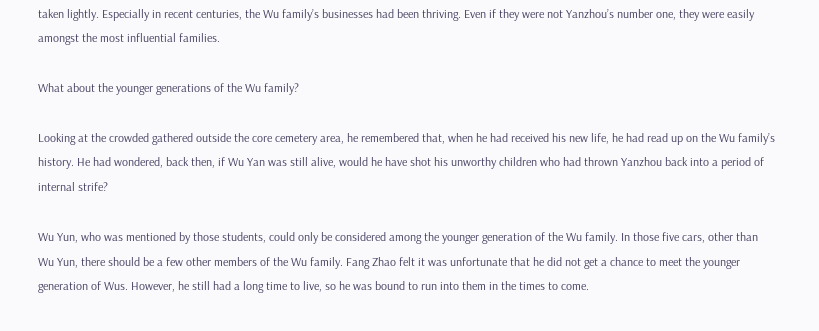taken lightly. Especially in recent centuries, the Wu family’s businesses had been thriving. Even if they were not Yanzhou’s number one, they were easily amongst the most influential families.

What about the younger generations of the Wu family?

Looking at the crowded gathered outside the core cemetery area, he remembered that, when he had received his new life, he had read up on the Wu family’s history. He had wondered, back then, if Wu Yan was still alive, would he have shot his unworthy children who had thrown Yanzhou back into a period of internal strife?

Wu Yun, who was mentioned by those students, could only be considered among the younger generation of the Wu family. In those five cars, other than Wu Yun, there should be a few other members of the Wu family. Fang Zhao felt it was unfortunate that he did not get a chance to meet the younger generation of Wus. However, he still had a long time to live, so he was bound to run into them in the times to come.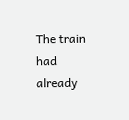The train had already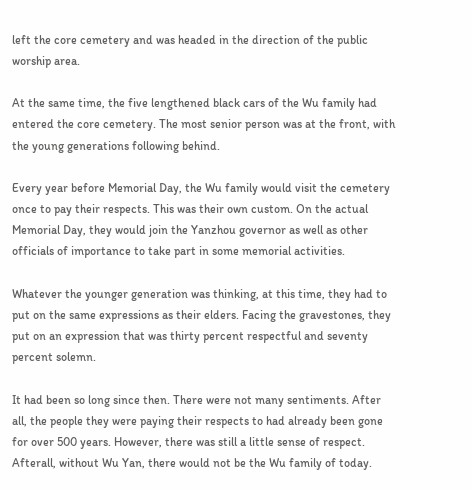left the core cemetery and was headed in the direction of the public worship area.

At the same time, the five lengthened black cars of the Wu family had entered the core cemetery. The most senior person was at the front, with the young generations following behind.

Every year before Memorial Day, the Wu family would visit the cemetery once to pay their respects. This was their own custom. On the actual Memorial Day, they would join the Yanzhou governor as well as other officials of importance to take part in some memorial activities.

Whatever the younger generation was thinking, at this time, they had to put on the same expressions as their elders. Facing the gravestones, they put on an expression that was thirty percent respectful and seventy percent solemn.

It had been so long since then. There were not many sentiments. After all, the people they were paying their respects to had already been gone for over 500 years. However, there was still a little sense of respect. Afterall, without Wu Yan, there would not be the Wu family of today.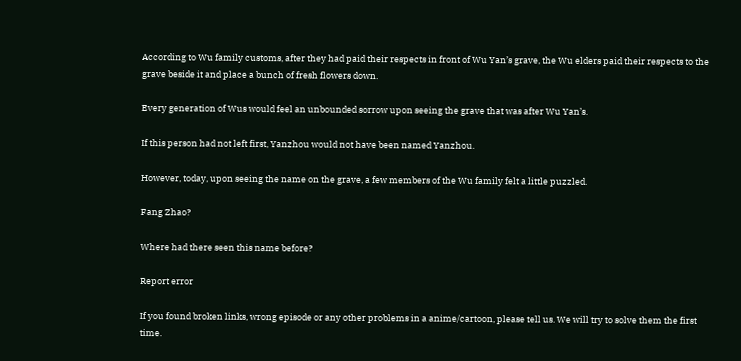According to Wu family customs, after they had paid their respects in front of Wu Yan’s grave, the Wu elders paid their respects to the grave beside it and place a bunch of fresh flowers down.

Every generation of Wus would feel an unbounded sorrow upon seeing the grave that was after Wu Yan’s.

If this person had not left first, Yanzhou would not have been named Yanzhou.

However, today, upon seeing the name on the grave, a few members of the Wu family felt a little puzzled.

Fang Zhao?

Where had there seen this name before?

Report error

If you found broken links, wrong episode or any other problems in a anime/cartoon, please tell us. We will try to solve them the first time.